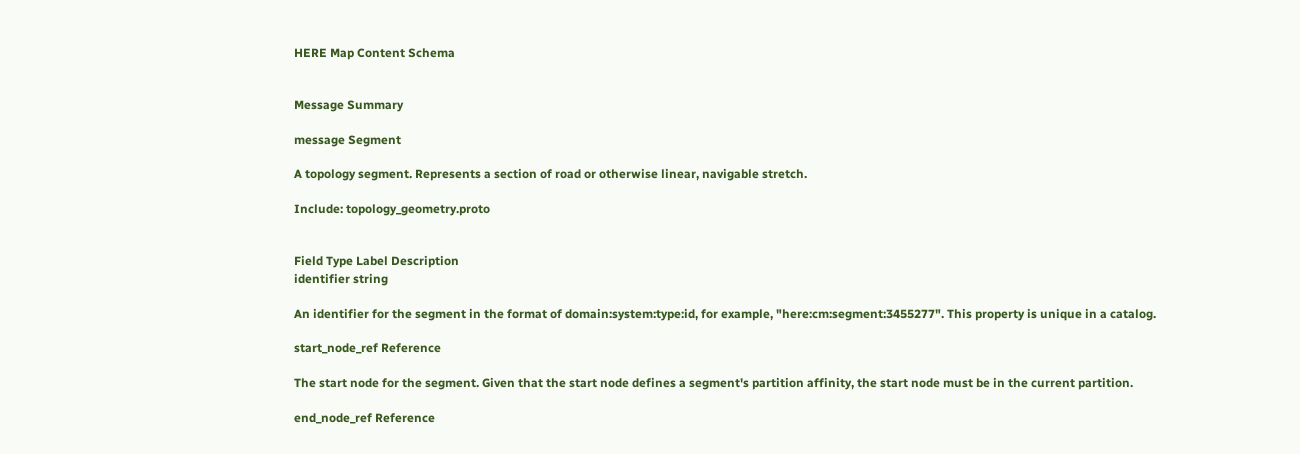HERE Map Content Schema


Message Summary

message Segment

A topology segment. Represents a section of road or otherwise linear, navigable stretch.

Include: topology_geometry.proto


Field Type Label Description
identifier string

An identifier for the segment in the format of domain:system:type:id, for example, "here:cm:segment:3455277". This property is unique in a catalog.

start_node_ref Reference

The start node for the segment. Given that the start node defines a segment's partition affinity, the start node must be in the current partition.

end_node_ref Reference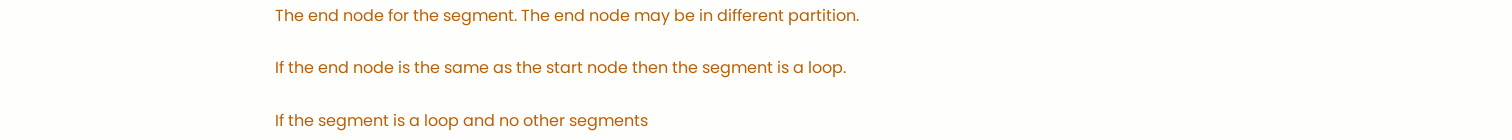The end node for the segment. The end node may be in different partition.

If the end node is the same as the start node then the segment is a loop.

If the segment is a loop and no other segments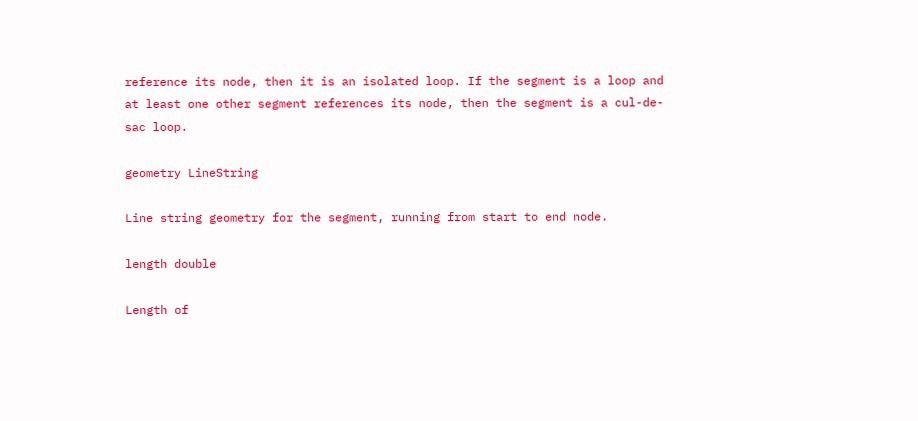reference its node, then it is an isolated loop. If the segment is a loop and at least one other segment references its node, then the segment is a cul-de-sac loop.

geometry LineString

Line string geometry for the segment, running from start to end node.

length double

Length of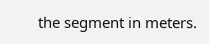the segment in meters.